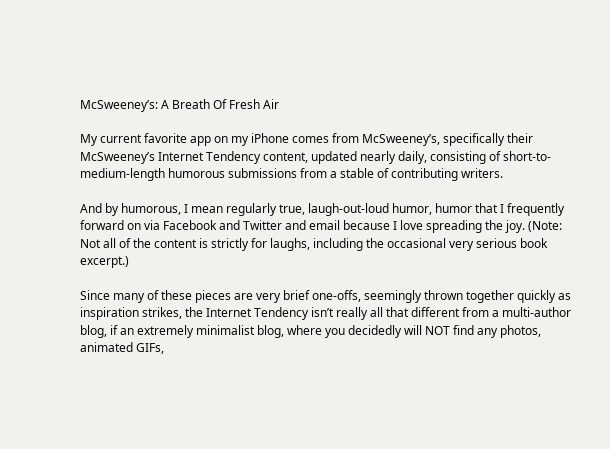McSweeney’s: A Breath Of Fresh Air

My current favorite app on my iPhone comes from McSweeney’s, specifically their McSweeney’s Internet Tendency content, updated nearly daily, consisting of short-to-medium-length humorous submissions from a stable of contributing writers.

And by humorous, I mean regularly true, laugh-out-loud humor, humor that I frequently forward on via Facebook and Twitter and email because I love spreading the joy. (Note: Not all of the content is strictly for laughs, including the occasional very serious book excerpt.)

Since many of these pieces are very brief one-offs, seemingly thrown together quickly as inspiration strikes, the Internet Tendency isn’t really all that different from a multi-author blog, if an extremely minimalist blog, where you decidedly will NOT find any photos, animated GIFs,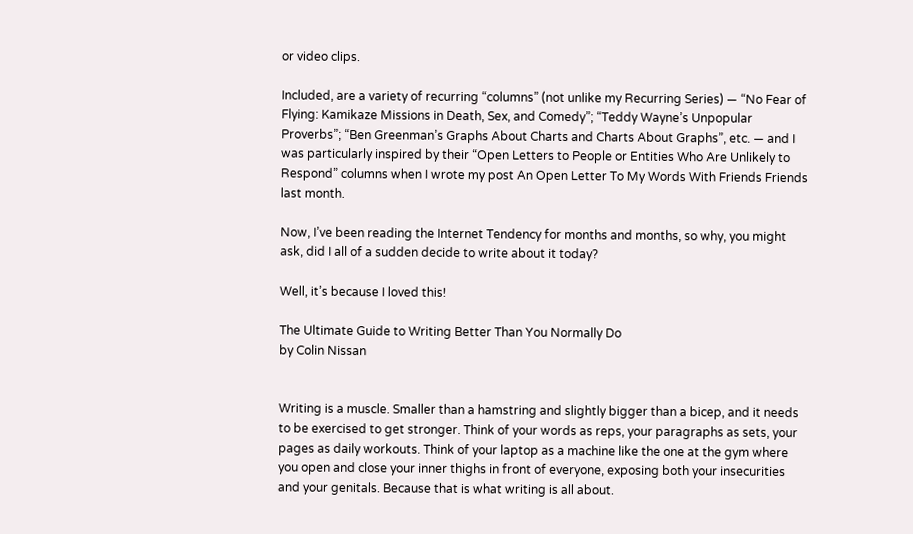or video clips.

Included, are a variety of recurring “columns” (not unlike my Recurring Series) — “No Fear of Flying: Kamikaze Missions in Death, Sex, and Comedy”; “Teddy Wayne’s Unpopular Proverbs”; “Ben Greenman’s Graphs About Charts and Charts About Graphs”, etc. — and I was particularly inspired by their “Open Letters to People or Entities Who Are Unlikely to Respond” columns when I wrote my post An Open Letter To My Words With Friends Friends last month.

Now, I’ve been reading the Internet Tendency for months and months, so why, you might ask, did I all of a sudden decide to write about it today?

Well, it’s because I loved this!

The Ultimate Guide to Writing Better Than You Normally Do
by Colin Nissan


Writing is a muscle. Smaller than a hamstring and slightly bigger than a bicep, and it needs to be exercised to get stronger. Think of your words as reps, your paragraphs as sets, your pages as daily workouts. Think of your laptop as a machine like the one at the gym where you open and close your inner thighs in front of everyone, exposing both your insecurities and your genitals. Because that is what writing is all about.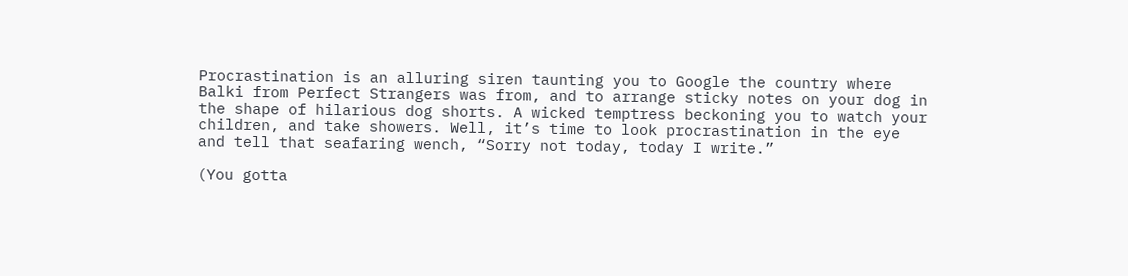Procrastination is an alluring siren taunting you to Google the country where Balki from Perfect Strangers was from, and to arrange sticky notes on your dog in the shape of hilarious dog shorts. A wicked temptress beckoning you to watch your children, and take showers. Well, it’s time to look procrastination in the eye and tell that seafaring wench, “Sorry not today, today I write.”

(You gotta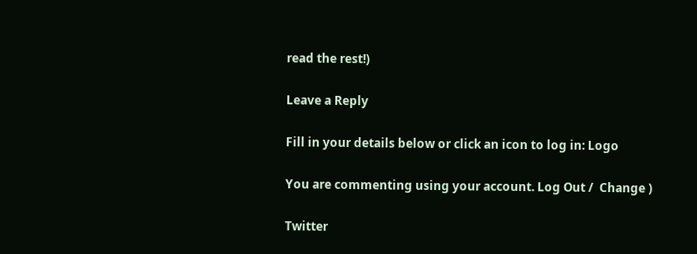read the rest!)

Leave a Reply

Fill in your details below or click an icon to log in: Logo

You are commenting using your account. Log Out /  Change )

Twitter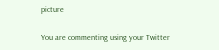picture

You are commenting using your Twitter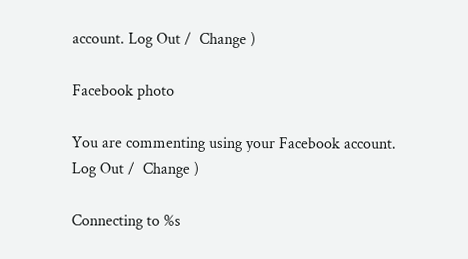account. Log Out /  Change )

Facebook photo

You are commenting using your Facebook account. Log Out /  Change )

Connecting to %s